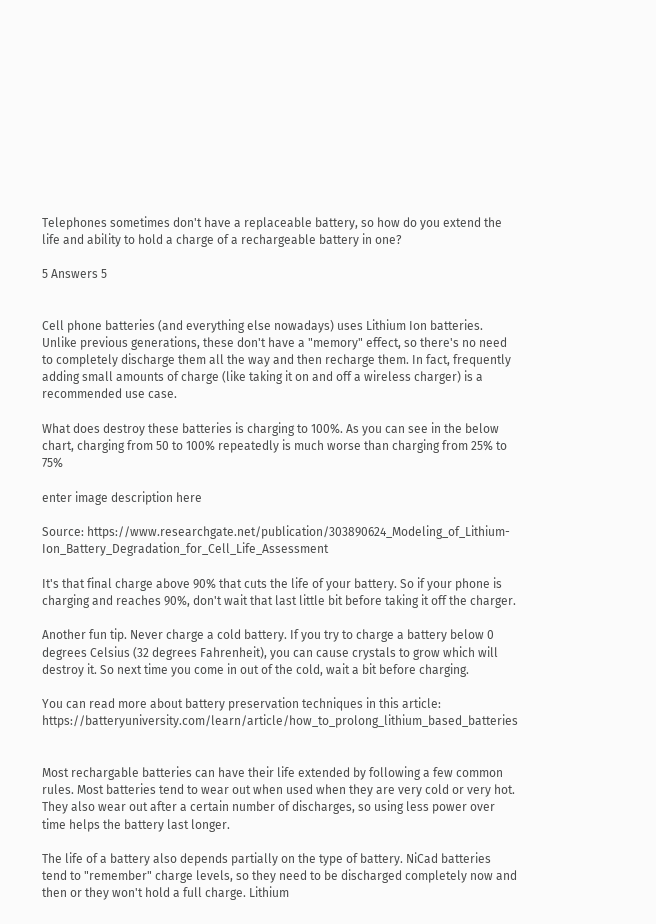Telephones sometimes don't have a replaceable battery, so how do you extend the life and ability to hold a charge of a rechargeable battery in one?

5 Answers 5


Cell phone batteries (and everything else nowadays) uses Lithium Ion batteries. Unlike previous generations, these don't have a "memory" effect, so there's no need to completely discharge them all the way and then recharge them. In fact, frequently adding small amounts of charge (like taking it on and off a wireless charger) is a recommended use case.

What does destroy these batteries is charging to 100%. As you can see in the below chart, charging from 50 to 100% repeatedly is much worse than charging from 25% to 75%

enter image description here

Source: https://www.researchgate.net/publication/303890624_Modeling_of_Lithium-Ion_Battery_Degradation_for_Cell_Life_Assessment

It's that final charge above 90% that cuts the life of your battery. So if your phone is charging and reaches 90%, don't wait that last little bit before taking it off the charger.

Another fun tip. Never charge a cold battery. If you try to charge a battery below 0 degrees Celsius (32 degrees Fahrenheit), you can cause crystals to grow which will destroy it. So next time you come in out of the cold, wait a bit before charging.

You can read more about battery preservation techniques in this article: https://batteryuniversity.com/learn/article/how_to_prolong_lithium_based_batteries


Most rechargable batteries can have their life extended by following a few common rules. Most batteries tend to wear out when used when they are very cold or very hot. They also wear out after a certain number of discharges, so using less power over time helps the battery last longer.

The life of a battery also depends partially on the type of battery. NiCad batteries tend to "remember" charge levels, so they need to be discharged completely now and then or they won't hold a full charge. Lithium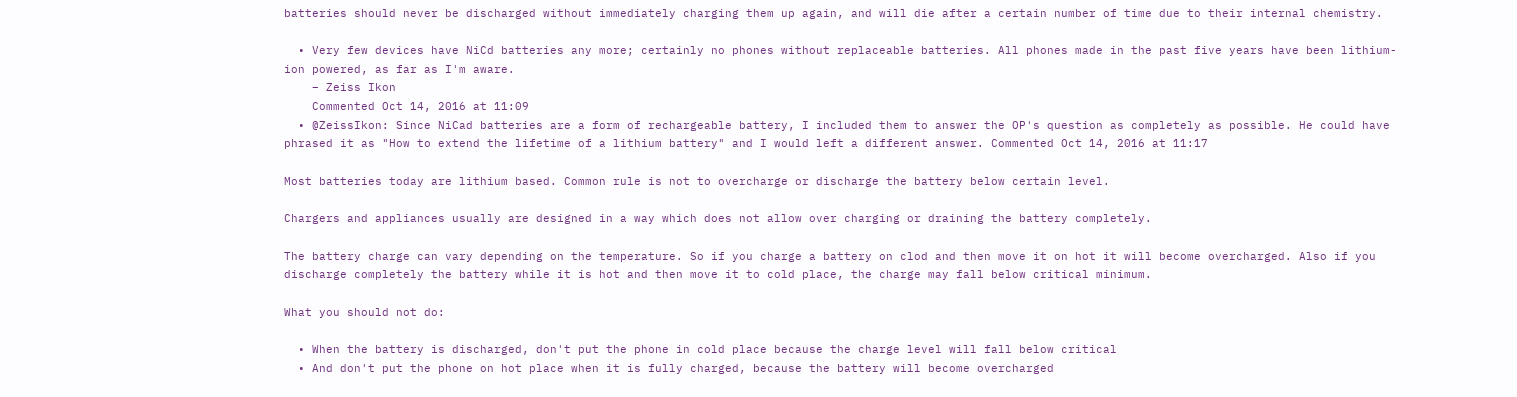batteries should never be discharged without immediately charging them up again, and will die after a certain number of time due to their internal chemistry.

  • Very few devices have NiCd batteries any more; certainly no phones without replaceable batteries. All phones made in the past five years have been lithium-ion powered, as far as I'm aware.
    – Zeiss Ikon
    Commented Oct 14, 2016 at 11:09
  • @ZeissIkon: Since NiCad batteries are a form of rechargeable battery, I included them to answer the OP's question as completely as possible. He could have phrased it as "How to extend the lifetime of a lithium battery" and I would left a different answer. Commented Oct 14, 2016 at 11:17

Most batteries today are lithium based. Common rule is not to overcharge or discharge the battery below certain level.

Chargers and appliances usually are designed in a way which does not allow over charging or draining the battery completely.

The battery charge can vary depending on the temperature. So if you charge a battery on clod and then move it on hot it will become overcharged. Also if you discharge completely the battery while it is hot and then move it to cold place, the charge may fall below critical minimum.

What you should not do:

  • When the battery is discharged, don't put the phone in cold place because the charge level will fall below critical
  • And don't put the phone on hot place when it is fully charged, because the battery will become overcharged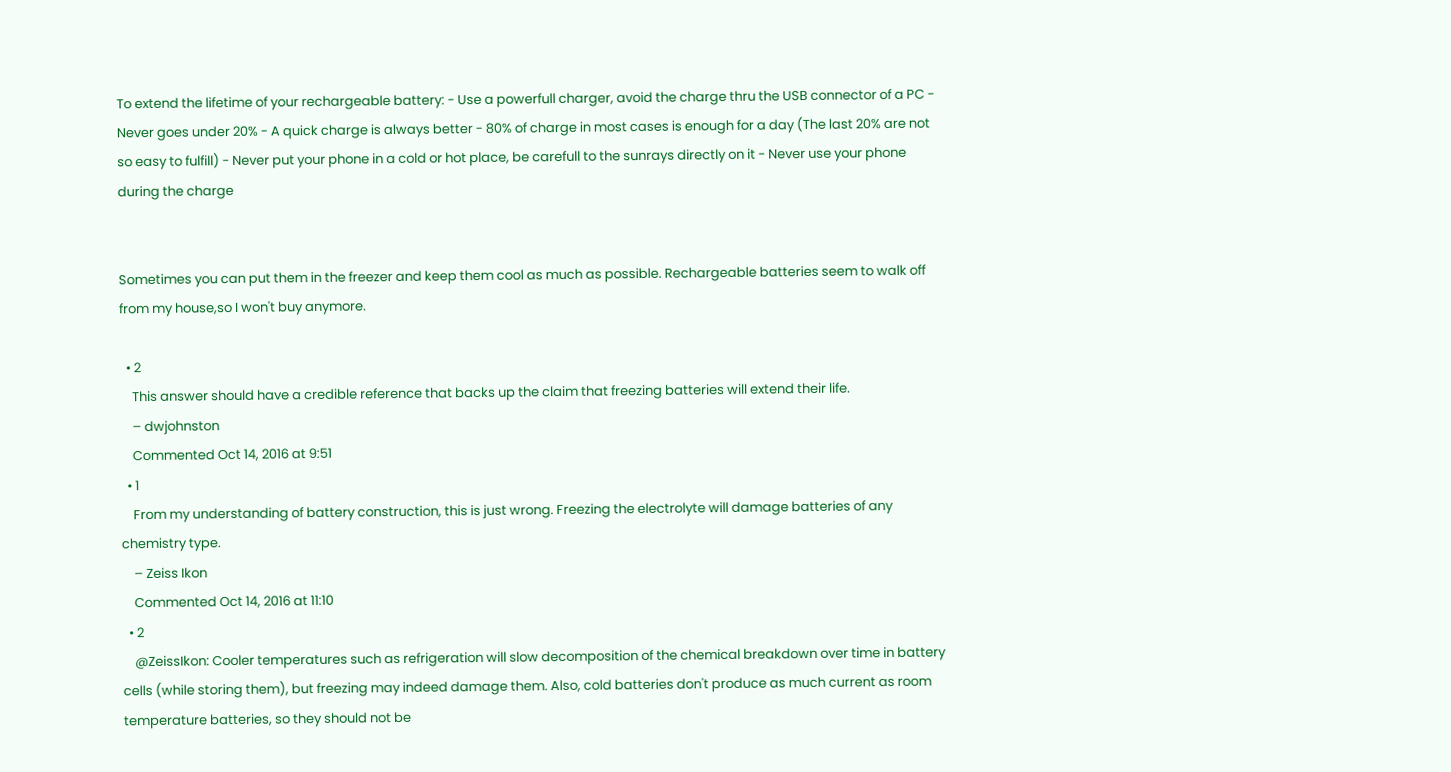To extend the lifetime of your rechargeable battery: - Use a powerfull charger, avoid the charge thru the USB connector of a PC - Never goes under 20% - A quick charge is always better - 80% of charge in most cases is enough for a day (The last 20% are not so easy to fulfill) - Never put your phone in a cold or hot place, be carefull to the sunrays directly on it - Never use your phone during the charge


Sometimes you can put them in the freezer and keep them cool as much as possible. Rechargeable batteries seem to walk off from my house,so I won't buy anymore.

  • 2
    This answer should have a credible reference that backs up the claim that freezing batteries will extend their life.
    – dwjohnston
    Commented Oct 14, 2016 at 9:51
  • 1
    From my understanding of battery construction, this is just wrong. Freezing the electrolyte will damage batteries of any chemistry type.
    – Zeiss Ikon
    Commented Oct 14, 2016 at 11:10
  • 2
    @ZeissIkon: Cooler temperatures such as refrigeration will slow decomposition of the chemical breakdown over time in battery cells (while storing them), but freezing may indeed damage them. Also, cold batteries don't produce as much current as room temperature batteries, so they should not be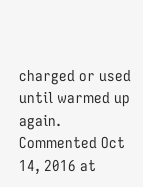charged or used until warmed up again. Commented Oct 14, 2016 at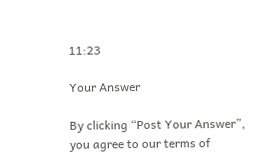11:23

Your Answer

By clicking “Post Your Answer”, you agree to our terms of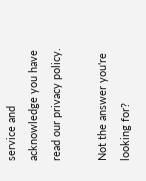service and acknowledge you have read our privacy policy.

Not the answer you're looking for?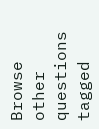Browse other questions tagged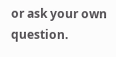or ask your own question.